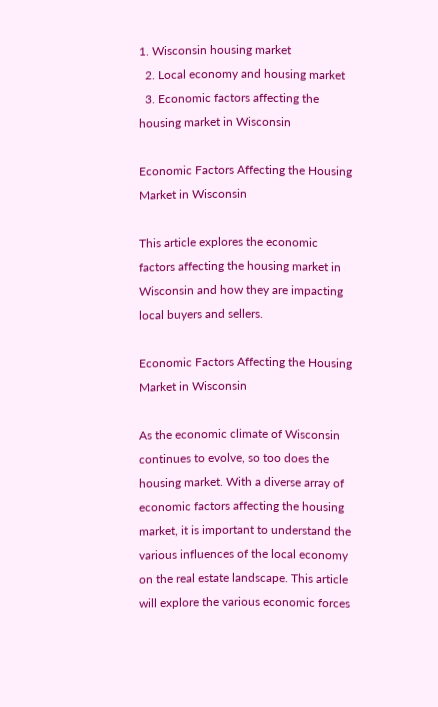1. Wisconsin housing market
  2. Local economy and housing market
  3. Economic factors affecting the housing market in Wisconsin

Economic Factors Affecting the Housing Market in Wisconsin

This article explores the economic factors affecting the housing market in Wisconsin and how they are impacting local buyers and sellers.

Economic Factors Affecting the Housing Market in Wisconsin

As the economic climate of Wisconsin continues to evolve, so too does the housing market. With a diverse array of economic factors affecting the housing market, it is important to understand the various influences of the local economy on the real estate landscape. This article will explore the various economic forces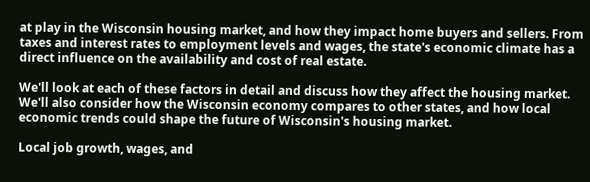at play in the Wisconsin housing market, and how they impact home buyers and sellers. From taxes and interest rates to employment levels and wages, the state's economic climate has a direct influence on the availability and cost of real estate.

We'll look at each of these factors in detail and discuss how they affect the housing market. We'll also consider how the Wisconsin economy compares to other states, and how local economic trends could shape the future of Wisconsin's housing market.

Local job growth, wages, and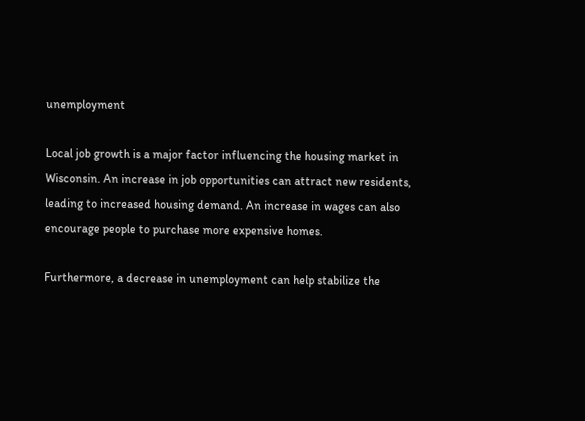unemployment

Local job growth is a major factor influencing the housing market in Wisconsin. An increase in job opportunities can attract new residents, leading to increased housing demand. An increase in wages can also encourage people to purchase more expensive homes.

Furthermore, a decrease in unemployment can help stabilize the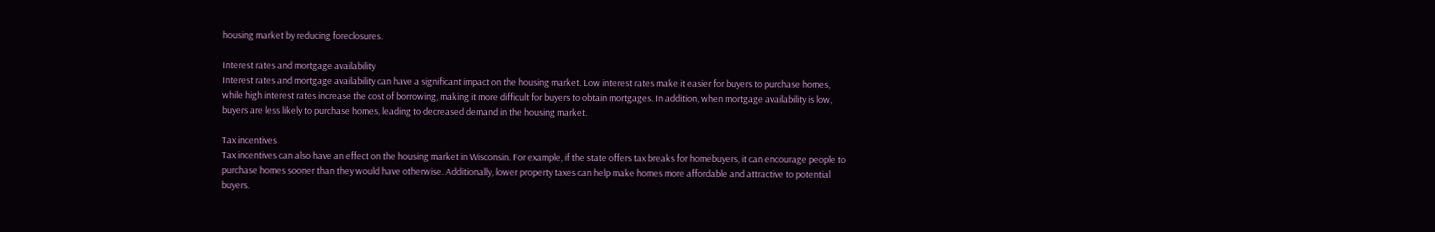housing market by reducing foreclosures.

Interest rates and mortgage availability
Interest rates and mortgage availability can have a significant impact on the housing market. Low interest rates make it easier for buyers to purchase homes, while high interest rates increase the cost of borrowing, making it more difficult for buyers to obtain mortgages. In addition, when mortgage availability is low, buyers are less likely to purchase homes, leading to decreased demand in the housing market.

Tax incentives
Tax incentives can also have an effect on the housing market in Wisconsin. For example, if the state offers tax breaks for homebuyers, it can encourage people to purchase homes sooner than they would have otherwise. Additionally, lower property taxes can help make homes more affordable and attractive to potential buyers.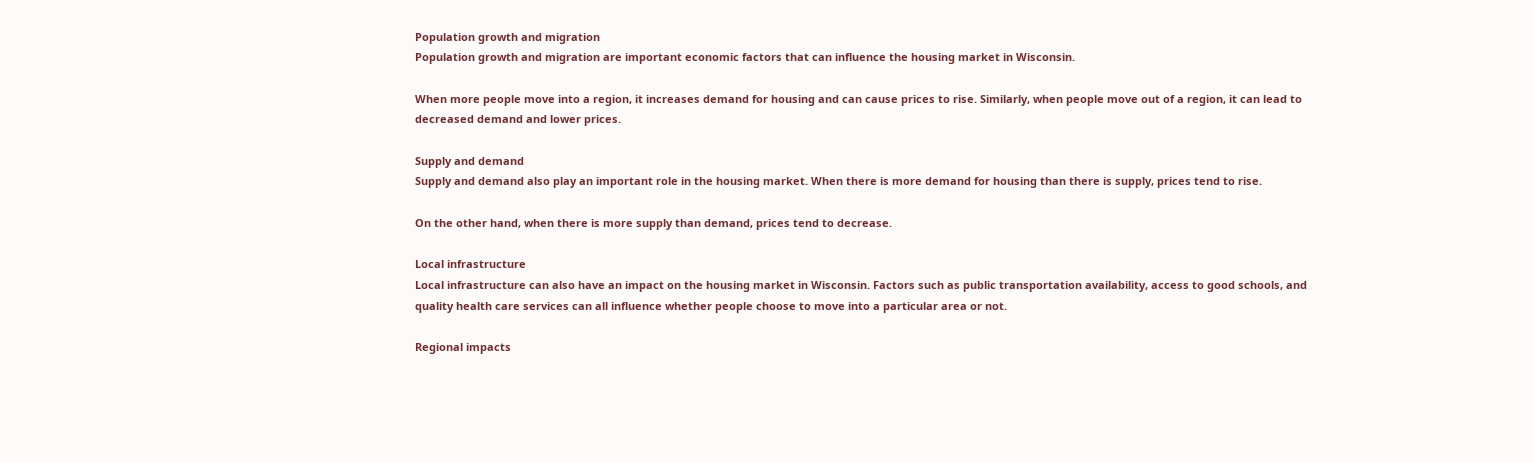Population growth and migration
Population growth and migration are important economic factors that can influence the housing market in Wisconsin.

When more people move into a region, it increases demand for housing and can cause prices to rise. Similarly, when people move out of a region, it can lead to decreased demand and lower prices.

Supply and demand
Supply and demand also play an important role in the housing market. When there is more demand for housing than there is supply, prices tend to rise.

On the other hand, when there is more supply than demand, prices tend to decrease.

Local infrastructure
Local infrastructure can also have an impact on the housing market in Wisconsin. Factors such as public transportation availability, access to good schools, and quality health care services can all influence whether people choose to move into a particular area or not.

Regional impacts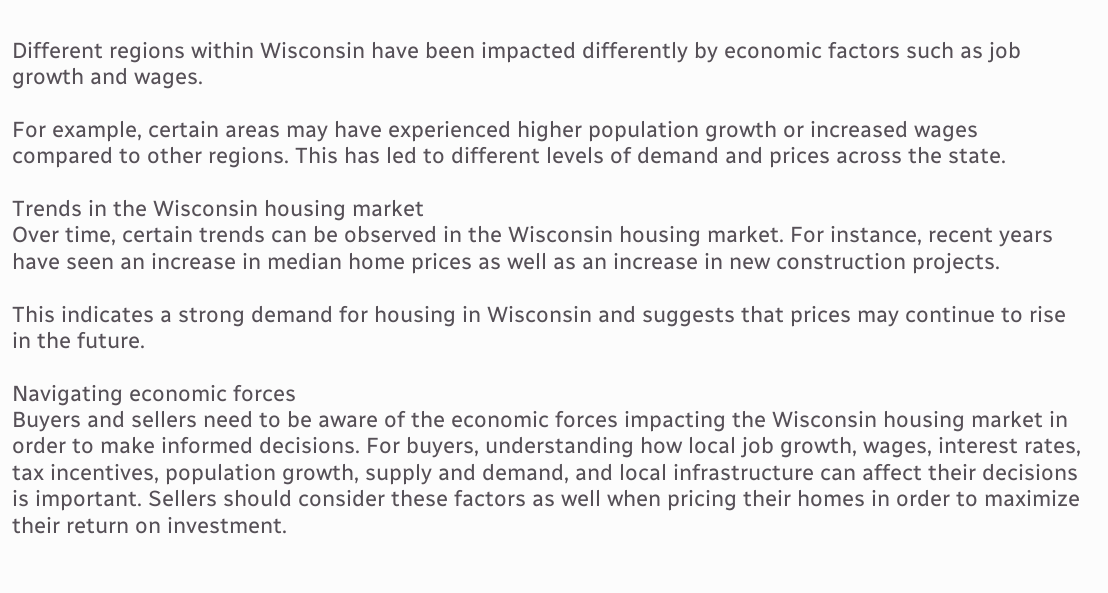Different regions within Wisconsin have been impacted differently by economic factors such as job growth and wages.

For example, certain areas may have experienced higher population growth or increased wages compared to other regions. This has led to different levels of demand and prices across the state.

Trends in the Wisconsin housing market
Over time, certain trends can be observed in the Wisconsin housing market. For instance, recent years have seen an increase in median home prices as well as an increase in new construction projects.

This indicates a strong demand for housing in Wisconsin and suggests that prices may continue to rise in the future.

Navigating economic forces
Buyers and sellers need to be aware of the economic forces impacting the Wisconsin housing market in order to make informed decisions. For buyers, understanding how local job growth, wages, interest rates, tax incentives, population growth, supply and demand, and local infrastructure can affect their decisions is important. Sellers should consider these factors as well when pricing their homes in order to maximize their return on investment.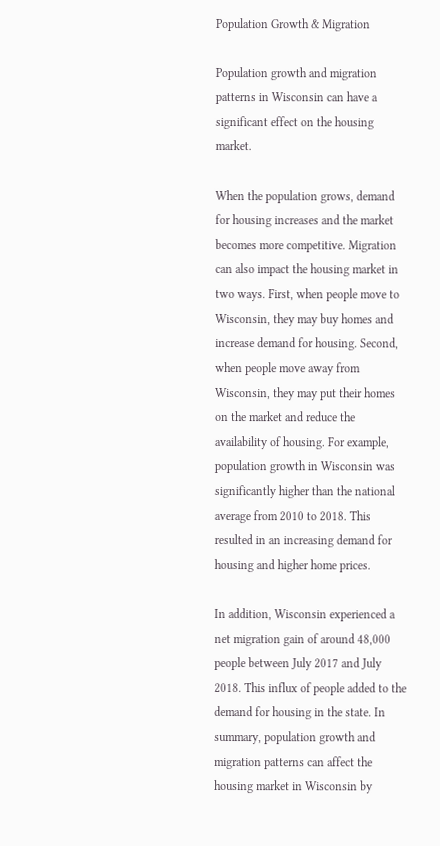Population Growth & Migration

Population growth and migration patterns in Wisconsin can have a significant effect on the housing market.

When the population grows, demand for housing increases and the market becomes more competitive. Migration can also impact the housing market in two ways. First, when people move to Wisconsin, they may buy homes and increase demand for housing. Second, when people move away from Wisconsin, they may put their homes on the market and reduce the availability of housing. For example, population growth in Wisconsin was significantly higher than the national average from 2010 to 2018. This resulted in an increasing demand for housing and higher home prices.

In addition, Wisconsin experienced a net migration gain of around 48,000 people between July 2017 and July 2018. This influx of people added to the demand for housing in the state. In summary, population growth and migration patterns can affect the housing market in Wisconsin by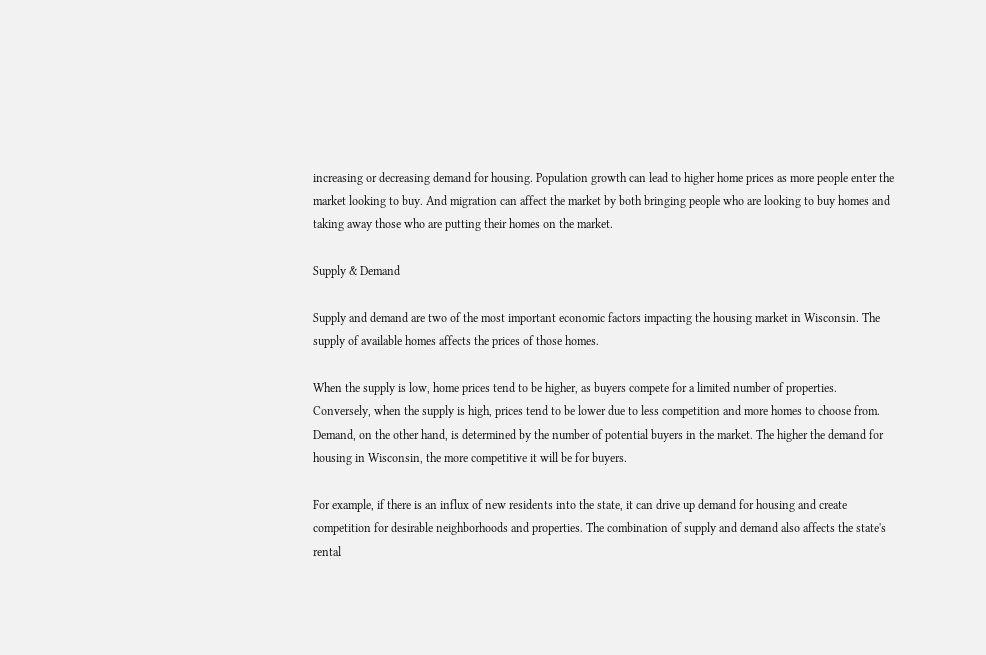increasing or decreasing demand for housing. Population growth can lead to higher home prices as more people enter the market looking to buy. And migration can affect the market by both bringing people who are looking to buy homes and taking away those who are putting their homes on the market.

Supply & Demand

Supply and demand are two of the most important economic factors impacting the housing market in Wisconsin. The supply of available homes affects the prices of those homes.

When the supply is low, home prices tend to be higher, as buyers compete for a limited number of properties. Conversely, when the supply is high, prices tend to be lower due to less competition and more homes to choose from. Demand, on the other hand, is determined by the number of potential buyers in the market. The higher the demand for housing in Wisconsin, the more competitive it will be for buyers.

For example, if there is an influx of new residents into the state, it can drive up demand for housing and create competition for desirable neighborhoods and properties. The combination of supply and demand also affects the state's rental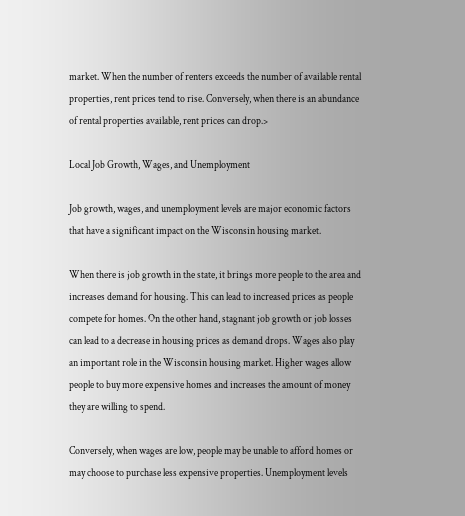market. When the number of renters exceeds the number of available rental properties, rent prices tend to rise. Conversely, when there is an abundance of rental properties available, rent prices can drop.>

Local Job Growth, Wages, and Unemployment

Job growth, wages, and unemployment levels are major economic factors that have a significant impact on the Wisconsin housing market.

When there is job growth in the state, it brings more people to the area and increases demand for housing. This can lead to increased prices as people compete for homes. On the other hand, stagnant job growth or job losses can lead to a decrease in housing prices as demand drops. Wages also play an important role in the Wisconsin housing market. Higher wages allow people to buy more expensive homes and increases the amount of money they are willing to spend.

Conversely, when wages are low, people may be unable to afford homes or may choose to purchase less expensive properties. Unemployment levels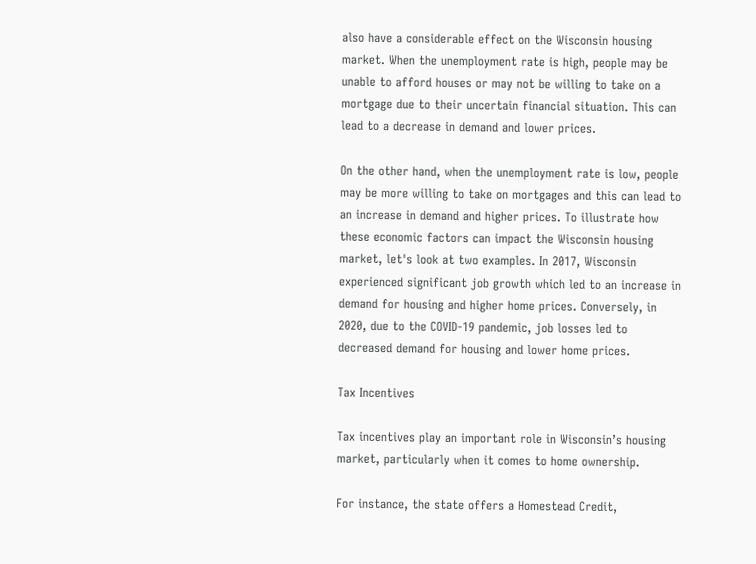also have a considerable effect on the Wisconsin housing market. When the unemployment rate is high, people may be unable to afford houses or may not be willing to take on a mortgage due to their uncertain financial situation. This can lead to a decrease in demand and lower prices.

On the other hand, when the unemployment rate is low, people may be more willing to take on mortgages and this can lead to an increase in demand and higher prices. To illustrate how these economic factors can impact the Wisconsin housing market, let's look at two examples. In 2017, Wisconsin experienced significant job growth which led to an increase in demand for housing and higher home prices. Conversely, in 2020, due to the COVID-19 pandemic, job losses led to decreased demand for housing and lower home prices.

Tax Incentives

Tax incentives play an important role in Wisconsin’s housing market, particularly when it comes to home ownership.

For instance, the state offers a Homestead Credit,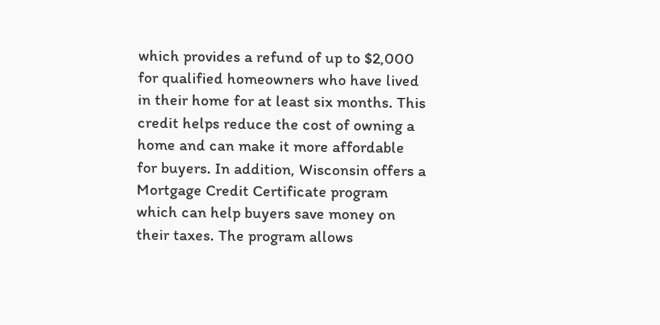which provides a refund of up to $2,000 for qualified homeowners who have lived in their home for at least six months. This credit helps reduce the cost of owning a home and can make it more affordable for buyers. In addition, Wisconsin offers a Mortgage Credit Certificate program which can help buyers save money on their taxes. The program allows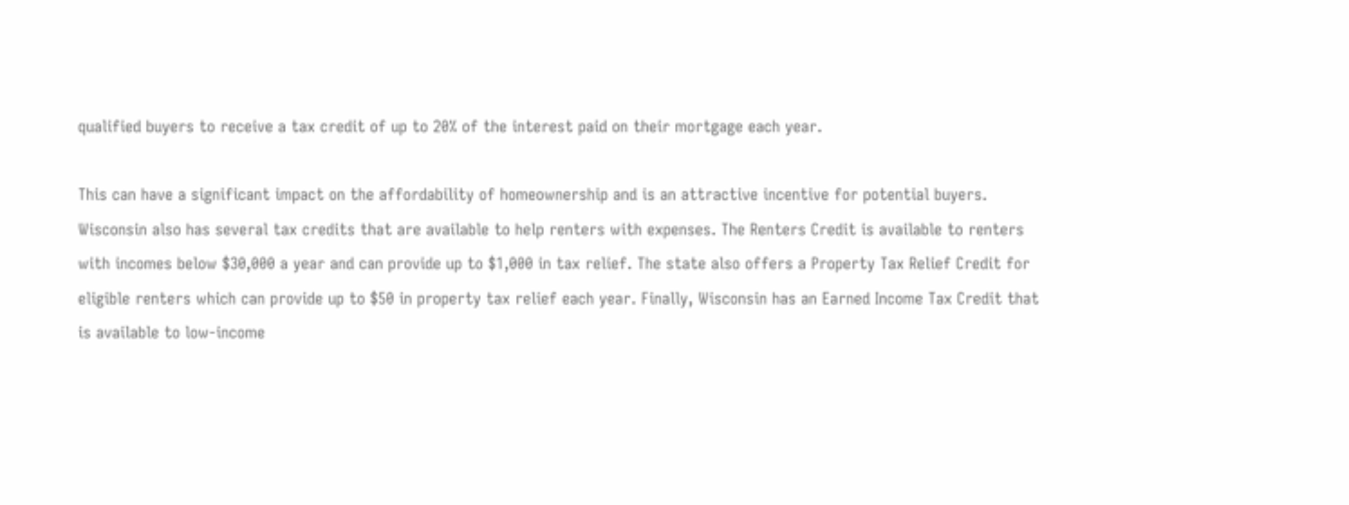qualified buyers to receive a tax credit of up to 20% of the interest paid on their mortgage each year.

This can have a significant impact on the affordability of homeownership and is an attractive incentive for potential buyers. Wisconsin also has several tax credits that are available to help renters with expenses. The Renters Credit is available to renters with incomes below $30,000 a year and can provide up to $1,000 in tax relief. The state also offers a Property Tax Relief Credit for eligible renters which can provide up to $50 in property tax relief each year. Finally, Wisconsin has an Earned Income Tax Credit that is available to low-income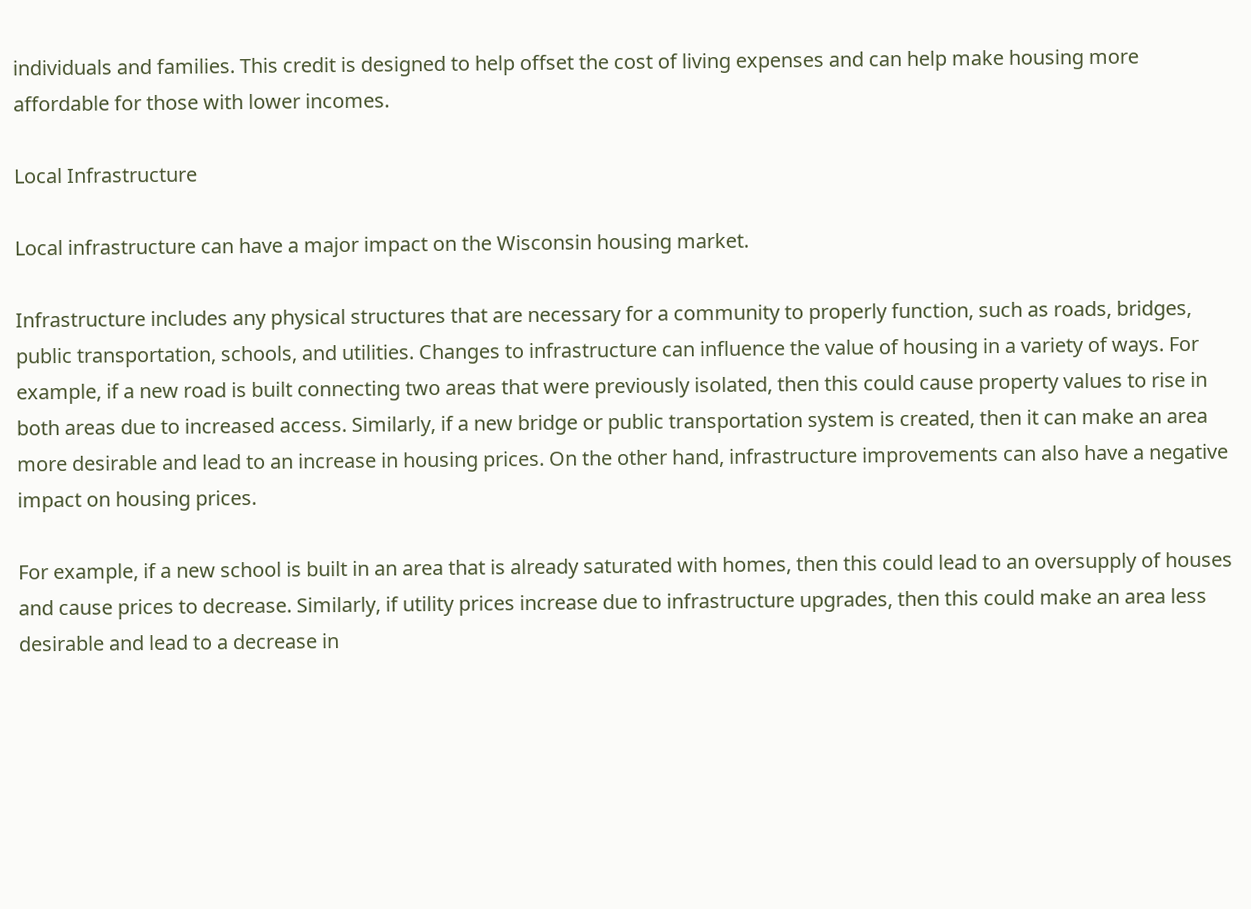individuals and families. This credit is designed to help offset the cost of living expenses and can help make housing more affordable for those with lower incomes.

Local Infrastructure

Local infrastructure can have a major impact on the Wisconsin housing market.

Infrastructure includes any physical structures that are necessary for a community to properly function, such as roads, bridges, public transportation, schools, and utilities. Changes to infrastructure can influence the value of housing in a variety of ways. For example, if a new road is built connecting two areas that were previously isolated, then this could cause property values to rise in both areas due to increased access. Similarly, if a new bridge or public transportation system is created, then it can make an area more desirable and lead to an increase in housing prices. On the other hand, infrastructure improvements can also have a negative impact on housing prices.

For example, if a new school is built in an area that is already saturated with homes, then this could lead to an oversupply of houses and cause prices to decrease. Similarly, if utility prices increase due to infrastructure upgrades, then this could make an area less desirable and lead to a decrease in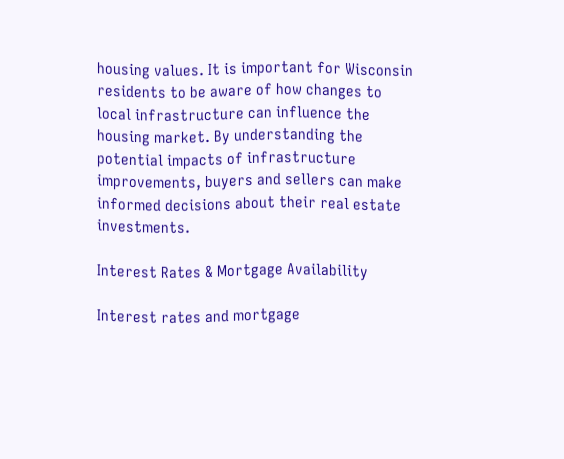housing values. It is important for Wisconsin residents to be aware of how changes to local infrastructure can influence the housing market. By understanding the potential impacts of infrastructure improvements, buyers and sellers can make informed decisions about their real estate investments.

Interest Rates & Mortgage Availability

Interest rates and mortgage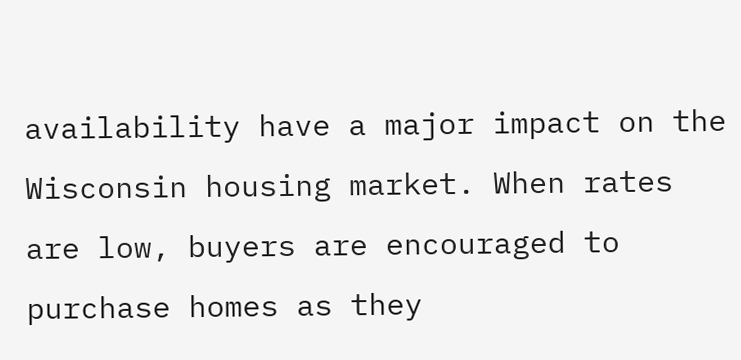availability have a major impact on the Wisconsin housing market. When rates are low, buyers are encouraged to purchase homes as they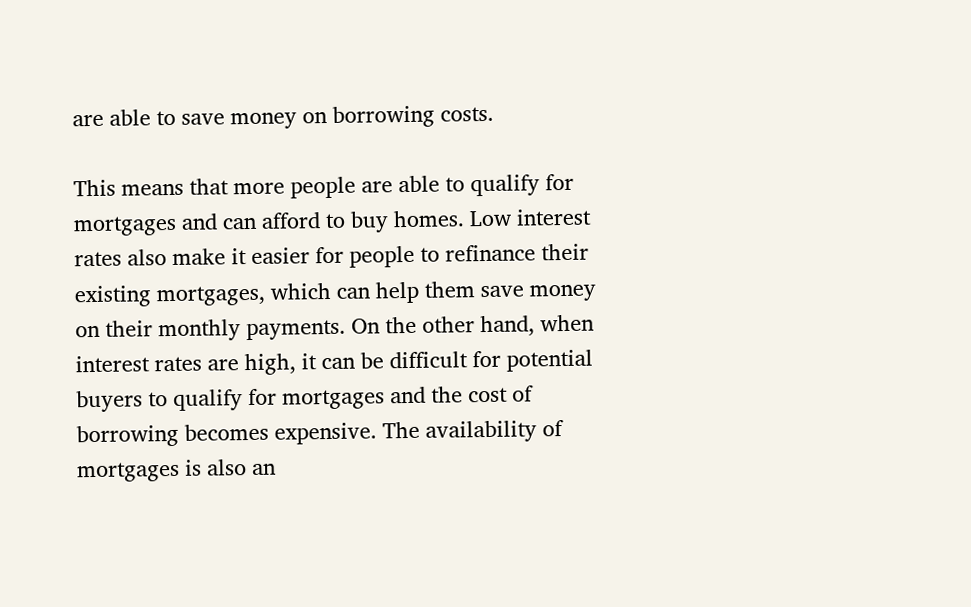are able to save money on borrowing costs.

This means that more people are able to qualify for mortgages and can afford to buy homes. Low interest rates also make it easier for people to refinance their existing mortgages, which can help them save money on their monthly payments. On the other hand, when interest rates are high, it can be difficult for potential buyers to qualify for mortgages and the cost of borrowing becomes expensive. The availability of mortgages is also an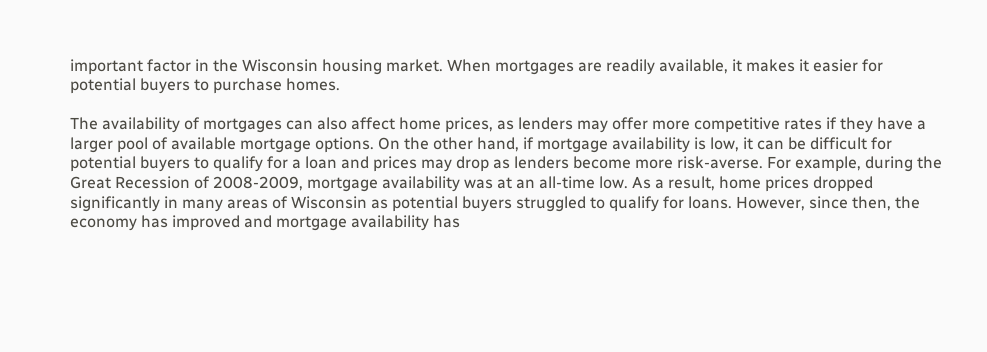important factor in the Wisconsin housing market. When mortgages are readily available, it makes it easier for potential buyers to purchase homes.

The availability of mortgages can also affect home prices, as lenders may offer more competitive rates if they have a larger pool of available mortgage options. On the other hand, if mortgage availability is low, it can be difficult for potential buyers to qualify for a loan and prices may drop as lenders become more risk-averse. For example, during the Great Recession of 2008-2009, mortgage availability was at an all-time low. As a result, home prices dropped significantly in many areas of Wisconsin as potential buyers struggled to qualify for loans. However, since then, the economy has improved and mortgage availability has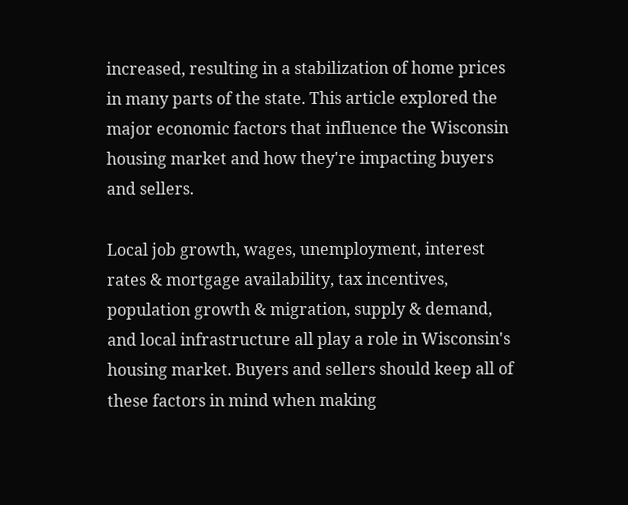increased, resulting in a stabilization of home prices in many parts of the state. This article explored the major economic factors that influence the Wisconsin housing market and how they're impacting buyers and sellers.

Local job growth, wages, unemployment, interest rates & mortgage availability, tax incentives, population growth & migration, supply & demand, and local infrastructure all play a role in Wisconsin's housing market. Buyers and sellers should keep all of these factors in mind when making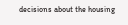decisions about the housing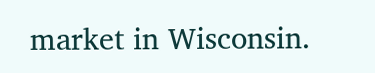market in Wisconsin.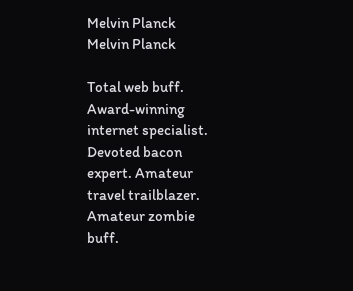Melvin Planck
Melvin Planck

Total web buff. Award-winning internet specialist. Devoted bacon expert. Amateur travel trailblazer. Amateur zombie buff.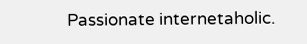Passionate internetaholic.